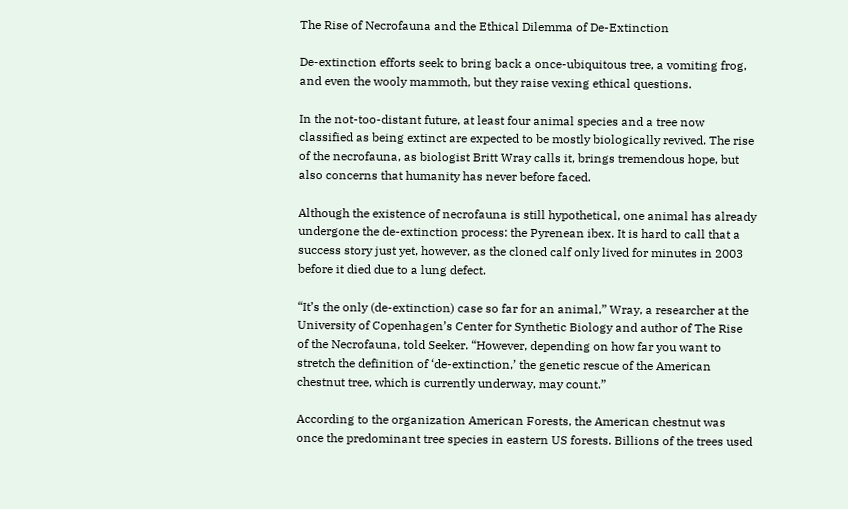The Rise of Necrofauna and the Ethical Dilemma of De-Extinction

De-extinction efforts seek to bring back a once-ubiquitous tree, a vomiting frog, and even the wooly mammoth, but they raise vexing ethical questions.

In the not-too-distant future, at least four animal species and a tree now classified as being extinct are expected to be mostly biologically revived. The rise of the necrofauna, as biologist Britt Wray calls it, brings tremendous hope, but also concerns that humanity has never before faced.

Although the existence of necrofauna is still hypothetical, one animal has already undergone the de-extinction process: the Pyrenean ibex. It is hard to call that a success story just yet, however, as the cloned calf only lived for minutes in 2003 before it died due to a lung defect.

“It’s the only (de-extinction) case so far for an animal,” Wray, a researcher at the University of Copenhagen’s Center for Synthetic Biology and author of The Rise of the Necrofauna, told Seeker. “However, depending on how far you want to stretch the definition of ‘de-extinction,’ the genetic rescue of the American chestnut tree, which is currently underway, may count.”

According to the organization American Forests, the American chestnut was once the predominant tree species in eastern US forests. Billions of the trees used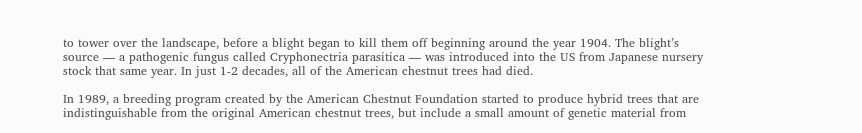to tower over the landscape, before a blight began to kill them off beginning around the year 1904. The blight’s source — a pathogenic fungus called Cryphonectria parasitica — was introduced into the US from Japanese nursery stock that same year. In just 1-2 decades, all of the American chestnut trees had died.

In 1989, a breeding program created by the American Chestnut Foundation started to produce hybrid trees that are indistinguishable from the original American chestnut trees, but include a small amount of genetic material from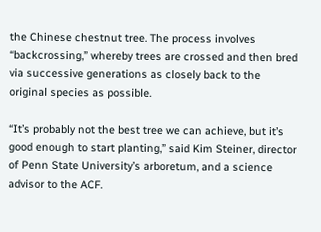the Chinese chestnut tree. The process involves “backcrossing,” whereby trees are crossed and then bred via successive generations as closely back to the original species as possible.

“It’s probably not the best tree we can achieve, but it’s good enough to start planting,” said Kim Steiner, director of Penn State University’s arboretum, and a science advisor to the ACF.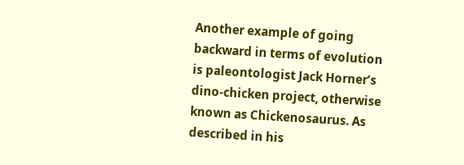Another example of going backward in terms of evolution is paleontologist Jack Horner’s dino-chicken project, otherwise known as Chickenosaurus. As described in his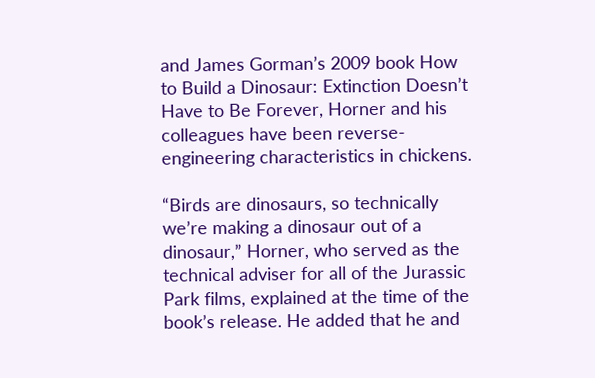and James Gorman’s 2009 book How to Build a Dinosaur: Extinction Doesn’t Have to Be Forever, Horner and his colleagues have been reverse-engineering characteristics in chickens.

“Birds are dinosaurs, so technically we’re making a dinosaur out of a dinosaur,” Horner, who served as the technical adviser for all of the Jurassic Park films, explained at the time of the book’s release. He added that he and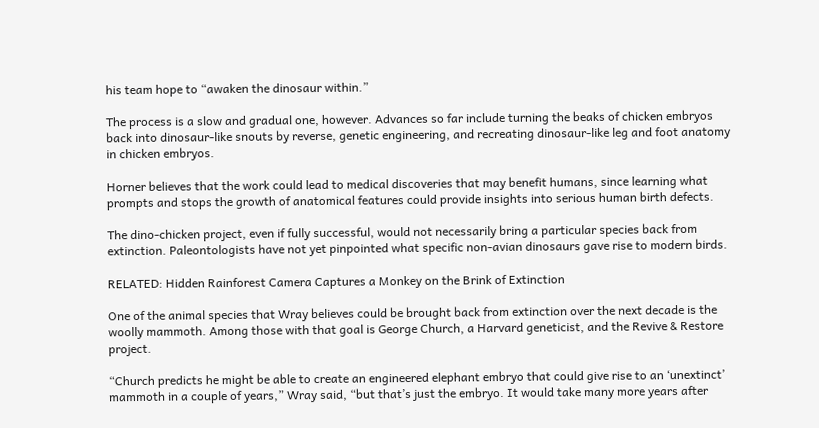his team hope to “awaken the dinosaur within.”

The process is a slow and gradual one, however. Advances so far include turning the beaks of chicken embryos back into dinosaur-like snouts by reverse, genetic engineering, and recreating dinosaur-like leg and foot anatomy in chicken embryos.

Horner believes that the work could lead to medical discoveries that may benefit humans, since learning what prompts and stops the growth of anatomical features could provide insights into serious human birth defects.

The dino-chicken project, even if fully successful, would not necessarily bring a particular species back from extinction. Paleontologists have not yet pinpointed what specific non-avian dinosaurs gave rise to modern birds.

RELATED: Hidden Rainforest Camera Captures a Monkey on the Brink of Extinction

One of the animal species that Wray believes could be brought back from extinction over the next decade is the woolly mammoth. Among those with that goal is George Church, a Harvard geneticist, and the Revive & Restore project.

“Church predicts he might be able to create an engineered elephant embryo that could give rise to an ‘unextinct’ mammoth in a couple of years,” Wray said, “but that’s just the embryo. It would take many more years after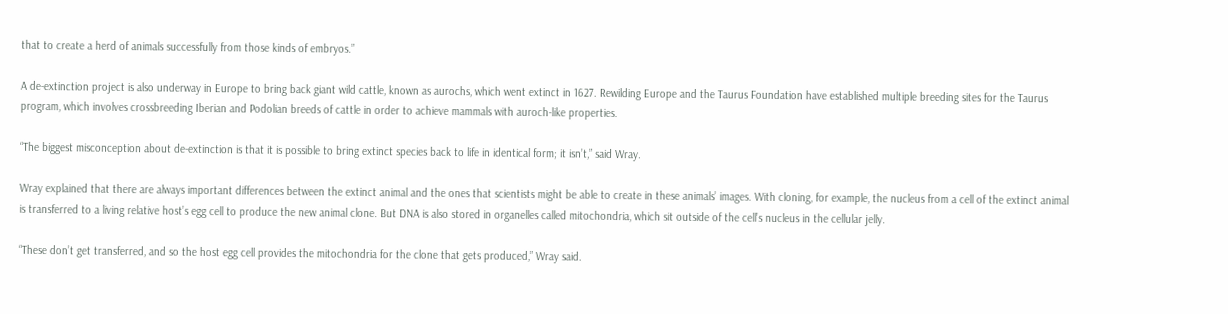that to create a herd of animals successfully from those kinds of embryos.”

A de-extinction project is also underway in Europe to bring back giant wild cattle, known as aurochs, which went extinct in 1627. Rewilding Europe and the Taurus Foundation have established multiple breeding sites for the Taurus program, which involves crossbreeding Iberian and Podolian breeds of cattle in order to achieve mammals with auroch-like properties.

“The biggest misconception about de-extinction is that it is possible to bring extinct species back to life in identical form; it isn’t,” said Wray.

Wray explained that there are always important differences between the extinct animal and the ones that scientists might be able to create in these animals’ images. With cloning, for example, the nucleus from a cell of the extinct animal is transferred to a living relative host’s egg cell to produce the new animal clone. But DNA is also stored in organelles called mitochondria, which sit outside of the cell’s nucleus in the cellular jelly.

“These don’t get transferred, and so the host egg cell provides the mitochondria for the clone that gets produced,” Wray said.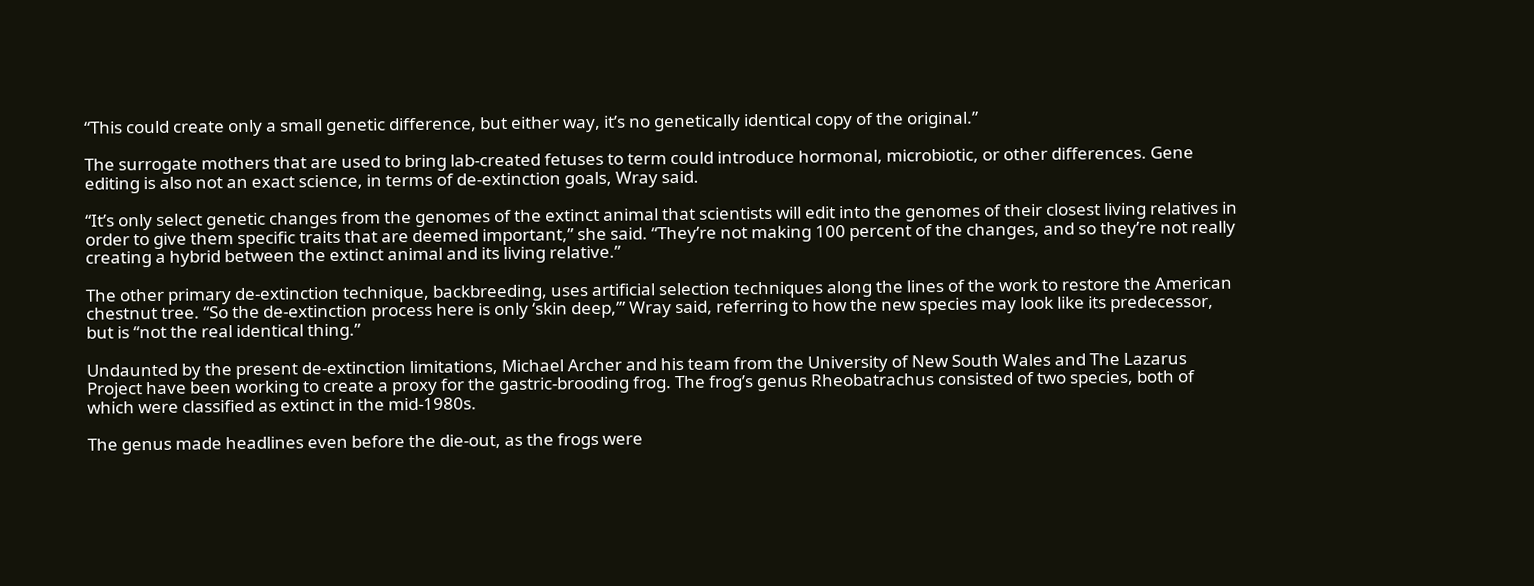“This could create only a small genetic difference, but either way, it’s no genetically identical copy of the original.”

The surrogate mothers that are used to bring lab-created fetuses to term could introduce hormonal, microbiotic, or other differences. Gene editing is also not an exact science, in terms of de-extinction goals, Wray said.

“It’s only select genetic changes from the genomes of the extinct animal that scientists will edit into the genomes of their closest living relatives in order to give them specific traits that are deemed important,” she said. “They’re not making 100 percent of the changes, and so they’re not really creating a hybrid between the extinct animal and its living relative.”

The other primary de-extinction technique, backbreeding, uses artificial selection techniques along the lines of the work to restore the American chestnut tree. “So the de-extinction process here is only ‘skin deep,’” Wray said, referring to how the new species may look like its predecessor, but is “not the real identical thing.”

Undaunted by the present de-extinction limitations, Michael Archer and his team from the University of New South Wales and The Lazarus Project have been working to create a proxy for the gastric-brooding frog. The frog’s genus Rheobatrachus consisted of two species, both of which were classified as extinct in the mid-1980s.

The genus made headlines even before the die-out, as the frogs were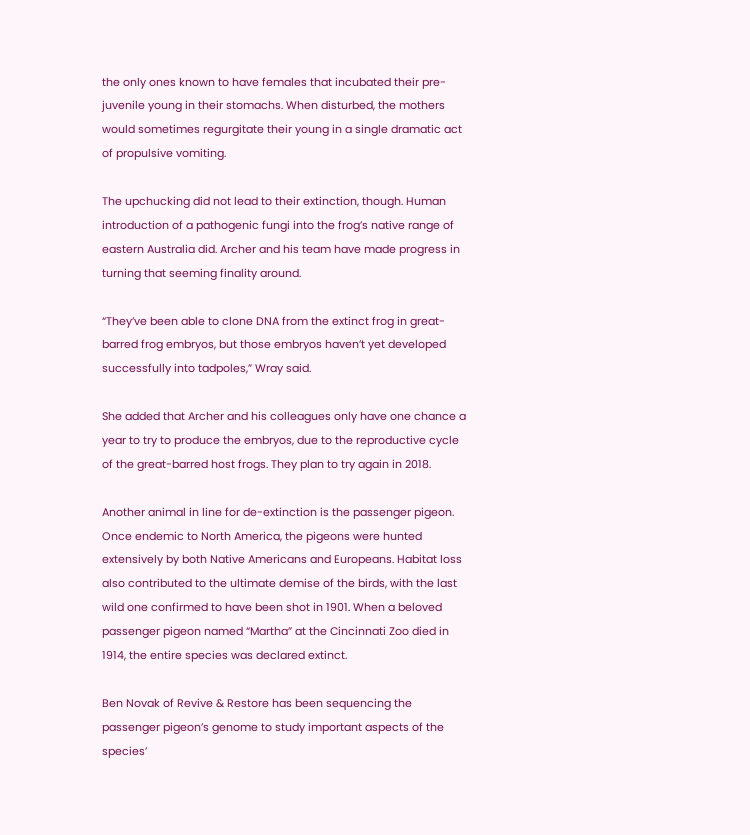the only ones known to have females that incubated their pre-juvenile young in their stomachs. When disturbed, the mothers would sometimes regurgitate their young in a single dramatic act of propulsive vomiting.

The upchucking did not lead to their extinction, though. Human introduction of a pathogenic fungi into the frog’s native range of eastern Australia did. Archer and his team have made progress in turning that seeming finality around.

“They’ve been able to clone DNA from the extinct frog in great-barred frog embryos, but those embryos haven’t yet developed successfully into tadpoles,” Wray said.

She added that Archer and his colleagues only have one chance a year to try to produce the embryos, due to the reproductive cycle of the great-barred host frogs. They plan to try again in 2018.

Another animal in line for de-extinction is the passenger pigeon. Once endemic to North America, the pigeons were hunted extensively by both Native Americans and Europeans. Habitat loss also contributed to the ultimate demise of the birds, with the last wild one confirmed to have been shot in 1901. When a beloved passenger pigeon named “Martha” at the Cincinnati Zoo died in 1914, the entire species was declared extinct.

Ben Novak of Revive & Restore has been sequencing the passenger pigeon’s genome to study important aspects of the species’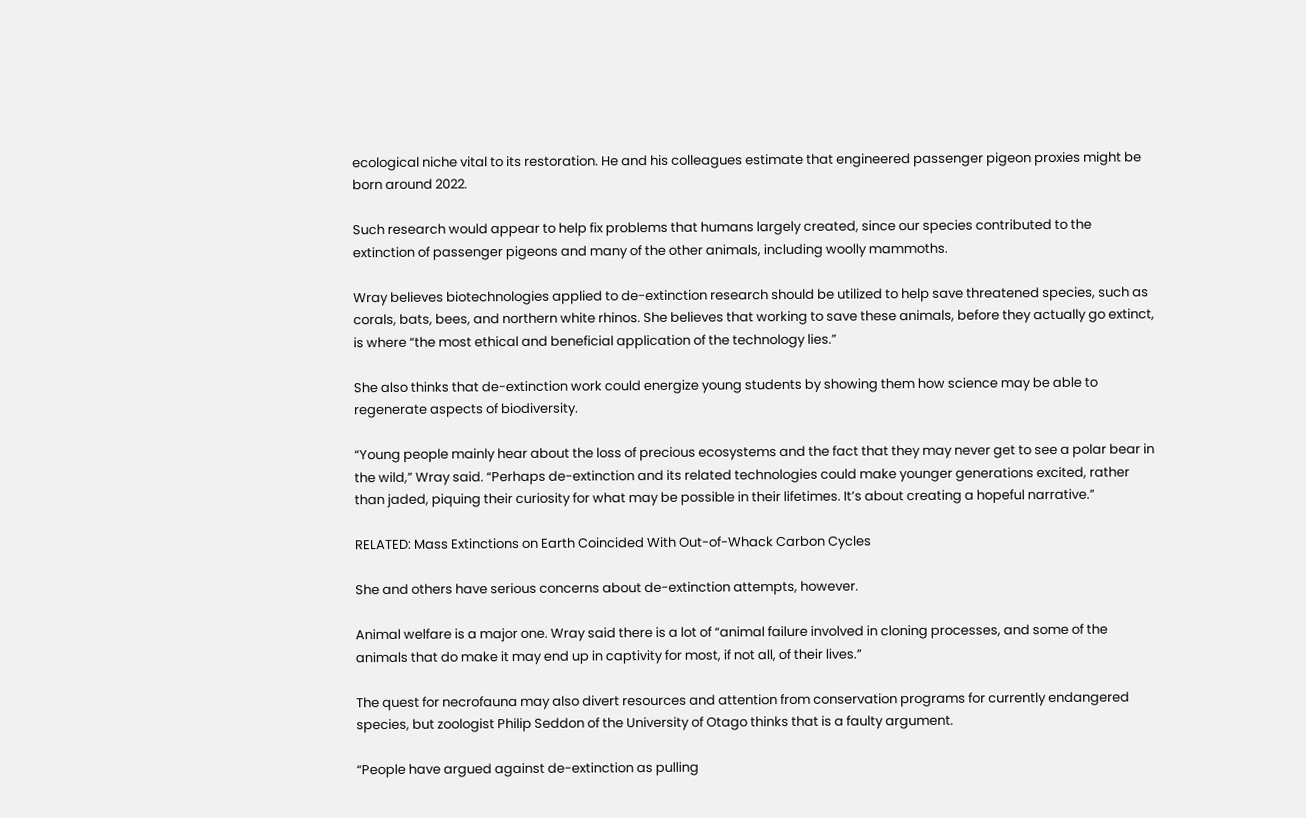ecological niche vital to its restoration. He and his colleagues estimate that engineered passenger pigeon proxies might be born around 2022.

Such research would appear to help fix problems that humans largely created, since our species contributed to the extinction of passenger pigeons and many of the other animals, including woolly mammoths.

Wray believes biotechnologies applied to de-extinction research should be utilized to help save threatened species, such as corals, bats, bees, and northern white rhinos. She believes that working to save these animals, before they actually go extinct, is where “the most ethical and beneficial application of the technology lies.”

She also thinks that de-extinction work could energize young students by showing them how science may be able to regenerate aspects of biodiversity.

“Young people mainly hear about the loss of precious ecosystems and the fact that they may never get to see a polar bear in the wild,” Wray said. “Perhaps de-extinction and its related technologies could make younger generations excited, rather than jaded, piquing their curiosity for what may be possible in their lifetimes. It’s about creating a hopeful narrative.”

RELATED: Mass Extinctions on Earth Coincided With Out-of-Whack Carbon Cycles

She and others have serious concerns about de-extinction attempts, however.

Animal welfare is a major one. Wray said there is a lot of “animal failure involved in cloning processes, and some of the animals that do make it may end up in captivity for most, if not all, of their lives.”

The quest for necrofauna may also divert resources and attention from conservation programs for currently endangered species, but zoologist Philip Seddon of the University of Otago thinks that is a faulty argument.

“People have argued against de-extinction as pulling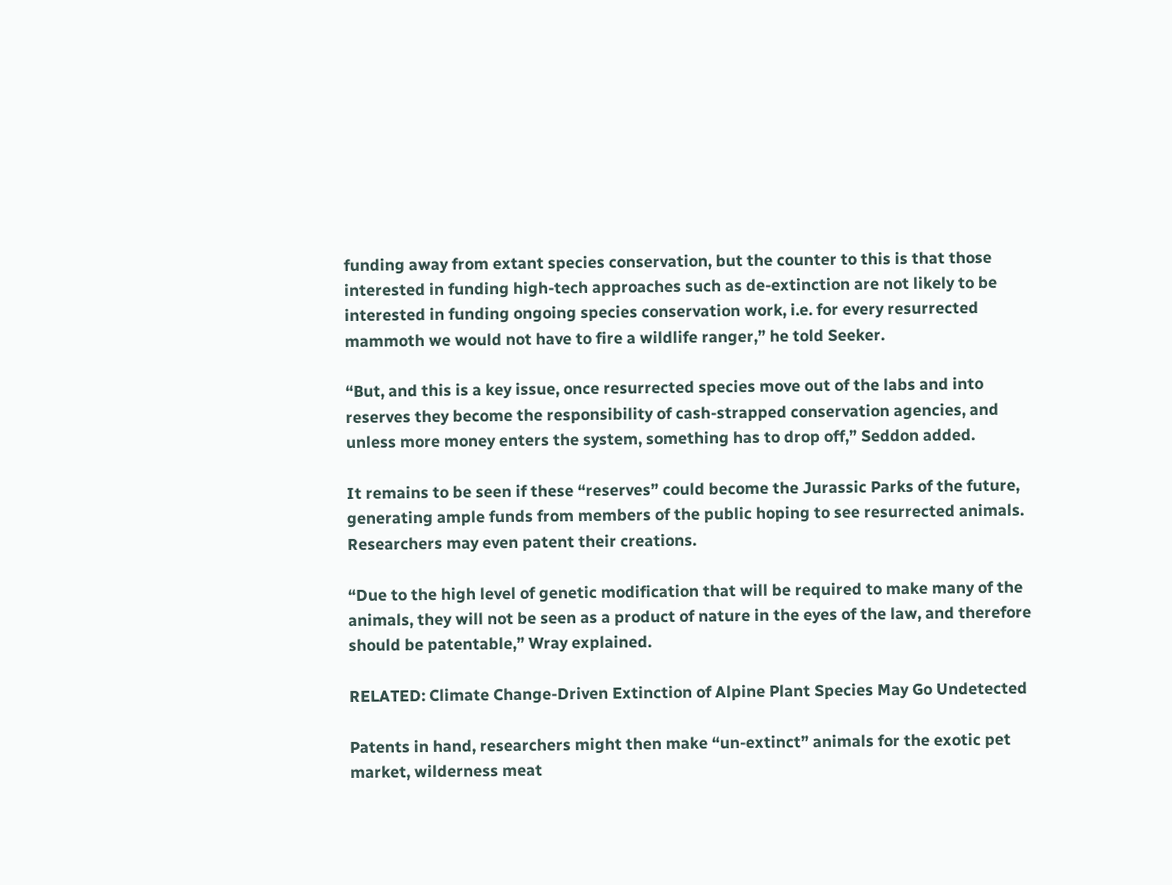funding away from extant species conservation, but the counter to this is that those interested in funding high-tech approaches such as de-extinction are not likely to be interested in funding ongoing species conservation work, i.e. for every resurrected mammoth we would not have to fire a wildlife ranger,” he told Seeker.

“But, and this is a key issue, once resurrected species move out of the labs and into reserves they become the responsibility of cash-strapped conservation agencies, and unless more money enters the system, something has to drop off,” Seddon added.

It remains to be seen if these “reserves” could become the Jurassic Parks of the future, generating ample funds from members of the public hoping to see resurrected animals. Researchers may even patent their creations.

“Due to the high level of genetic modification that will be required to make many of the animals, they will not be seen as a product of nature in the eyes of the law, and therefore should be patentable,” Wray explained.

RELATED: Climate Change-Driven Extinction of Alpine Plant Species May Go Undetected

Patents in hand, researchers might then make “un-extinct” animals for the exotic pet market, wilderness meat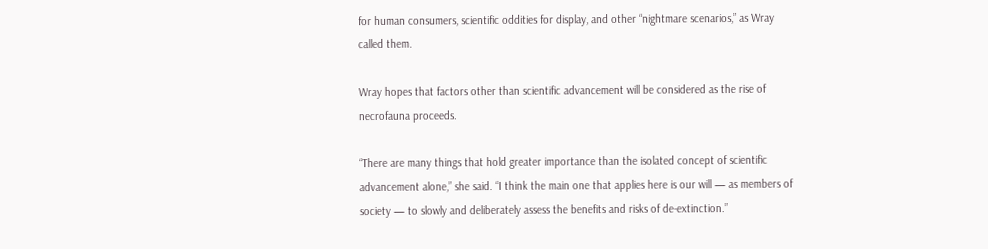for human consumers, scientific oddities for display, and other “nightmare scenarios,” as Wray called them.

Wray hopes that factors other than scientific advancement will be considered as the rise of necrofauna proceeds.

“There are many things that hold greater importance than the isolated concept of scientific advancement alone,” she said. “I think the main one that applies here is our will — as members of society — to slowly and deliberately assess the benefits and risks of de-extinction.”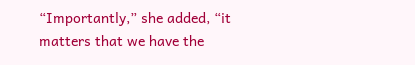“Importantly,” she added, “it matters that we have the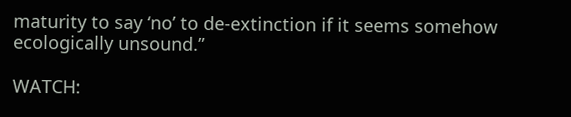maturity to say ‘no’ to de-extinction if it seems somehow ecologically unsound.”

WATCH: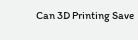Can 3D Printing Save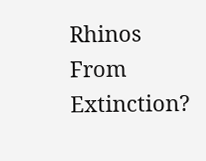Rhinos From Extinction?